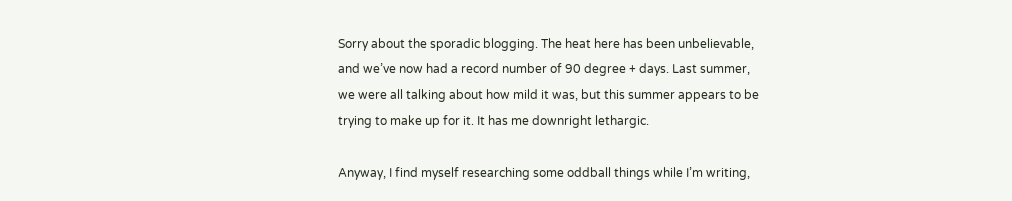Sorry about the sporadic blogging. The heat here has been unbelievable, and we’ve now had a record number of 90 degree + days. Last summer, we were all talking about how mild it was, but this summer appears to be trying to make up for it. It has me downright lethargic.

Anyway, I find myself researching some oddball things while I’m writing,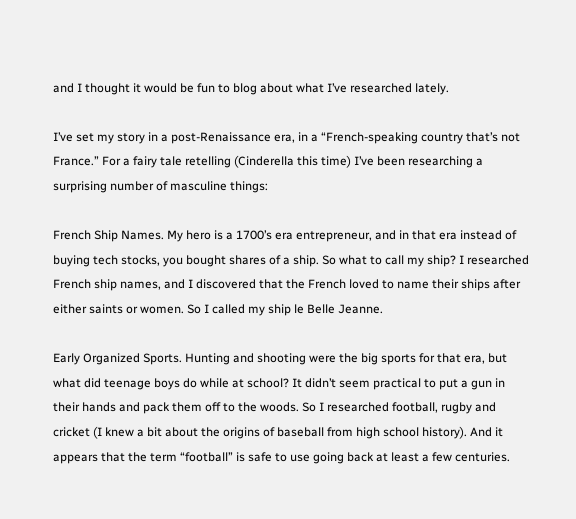and I thought it would be fun to blog about what I’ve researched lately.

I’ve set my story in a post-Renaissance era, in a “French-speaking country that’s not France.” For a fairy tale retelling (Cinderella this time) I’ve been researching a surprising number of masculine things:

French Ship Names. My hero is a 1700’s era entrepreneur, and in that era instead of buying tech stocks, you bought shares of a ship. So what to call my ship? I researched French ship names, and I discovered that the French loved to name their ships after either saints or women. So I called my ship le Belle Jeanne.

Early Organized Sports. Hunting and shooting were the big sports for that era, but what did teenage boys do while at school? It didn’t seem practical to put a gun in their hands and pack them off to the woods. So I researched football, rugby and cricket (I knew a bit about the origins of baseball from high school history). And it appears that the term “football” is safe to use going back at least a few centuries.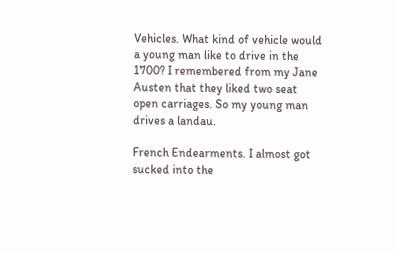Vehicles. What kind of vehicle would a young man like to drive in the 1700? I remembered from my Jane Austen that they liked two seat open carriages. So my young man drives a landau.

French Endearments. I almost got sucked into the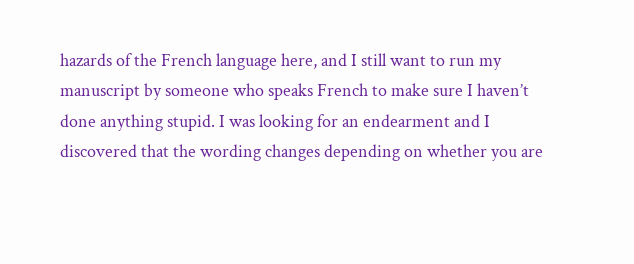hazards of the French language here, and I still want to run my manuscript by someone who speaks French to make sure I haven’t done anything stupid. I was looking for an endearment and I discovered that the wording changes depending on whether you are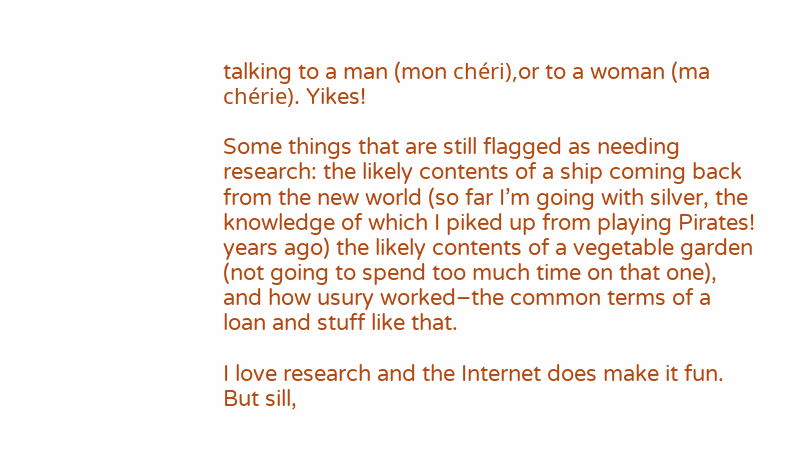talking to a man (mon chéri),or to a woman (ma chérie). Yikes!

Some things that are still flagged as needing research: the likely contents of a ship coming back from the new world (so far I’m going with silver, the knowledge of which I piked up from playing Pirates! years ago) the likely contents of a vegetable garden (not going to spend too much time on that one), and how usury worked–the common terms of a loan and stuff like that.

I love research and the Internet does make it fun. But sill,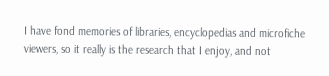I have fond memories of libraries, encyclopedias and microfiche viewers, so it really is the research that I enjoy, and not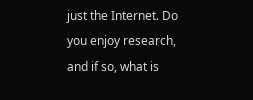just the Internet. Do you enjoy research, and if so, what is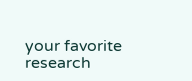your favorite research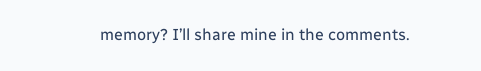memory? I’ll share mine in the comments.